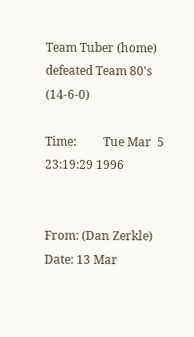Team Tuber (home) defeated Team 80's (14-6-0)

Time:         Tue Mar  5 23:19:29 1996


From: (Dan Zerkle)
Date: 13 Mar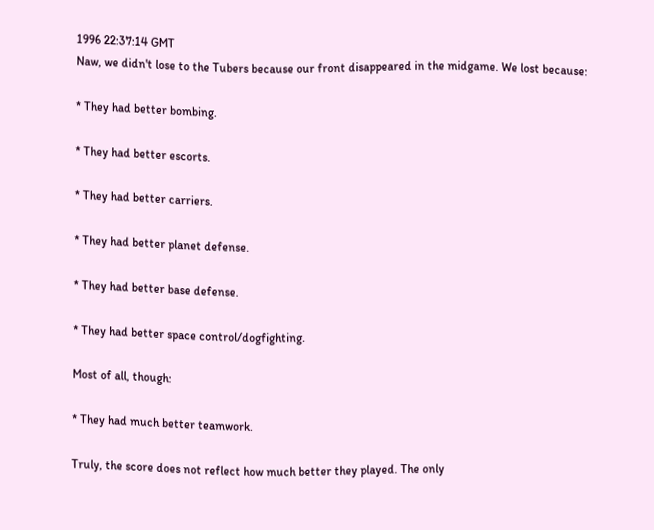1996 22:37:14 GMT
Naw, we didn't lose to the Tubers because our front disappeared in the midgame. We lost because:

* They had better bombing.

* They had better escorts.

* They had better carriers.

* They had better planet defense.

* They had better base defense.

* They had better space control/dogfighting.

Most of all, though:

* They had much better teamwork.

Truly, the score does not reflect how much better they played. The only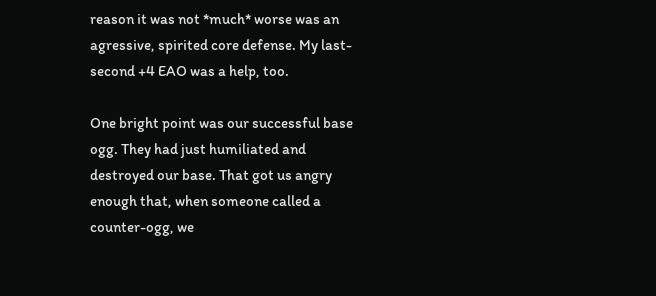reason it was not *much* worse was an agressive, spirited core defense. My last-second +4 EAO was a help, too.

One bright point was our successful base ogg. They had just humiliated and destroyed our base. That got us angry enough that, when someone called a counter-ogg, we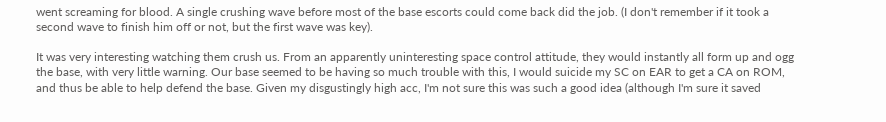went screaming for blood. A single crushing wave before most of the base escorts could come back did the job. (I don't remember if it took a second wave to finish him off or not, but the first wave was key).

It was very interesting watching them crush us. From an apparently uninteresting space control attitude, they would instantly all form up and ogg the base, with very little warning. Our base seemed to be having so much trouble with this, I would suicide my SC on EAR to get a CA on ROM, and thus be able to help defend the base. Given my disgustingly high acc, I'm not sure this was such a good idea (although I'm sure it saved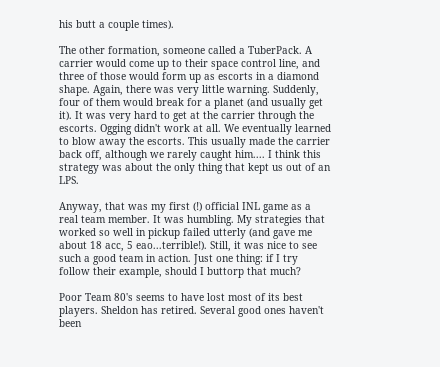his butt a couple times).

The other formation, someone called a TuberPack. A carrier would come up to their space control line, and three of those would form up as escorts in a diamond shape. Again, there was very little warning. Suddenly, four of them would break for a planet (and usually get it). It was very hard to get at the carrier through the escorts. Ogging didn't work at all. We eventually learned to blow away the escorts. This usually made the carrier back off, although we rarely caught him.... I think this strategy was about the only thing that kept us out of an LPS.

Anyway, that was my first (!) official INL game as a real team member. It was humbling. My strategies that worked so well in pickup failed utterly (and gave me about 18 acc, 5 eao...terrible!). Still, it was nice to see such a good team in action. Just one thing: if I try follow their example, should I buttorp that much?

Poor Team 80's seems to have lost most of its best players. Sheldon has retired. Several good ones haven't been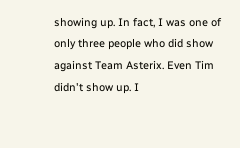showing up. In fact, I was one of only three people who did show against Team Asterix. Even Tim didn't show up. I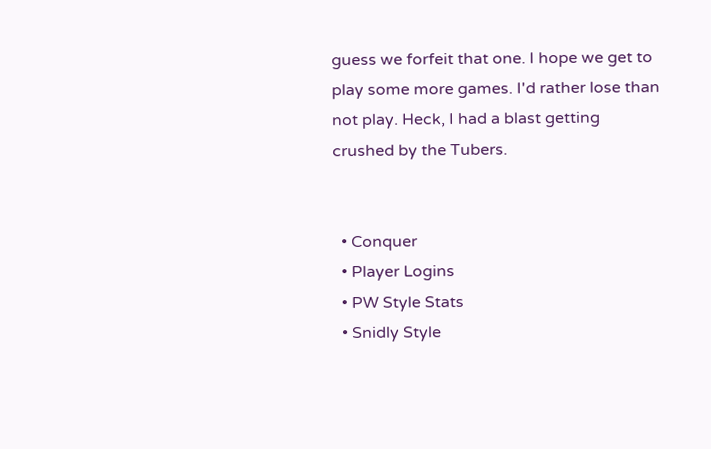guess we forfeit that one. I hope we get to play some more games. I'd rather lose than not play. Heck, I had a blast getting crushed by the Tubers.


  • Conquer
  • Player Logins
  • PW Style Stats
  • Snidly Style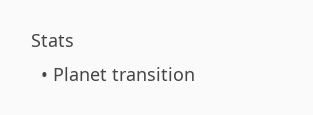Stats
  • Planet transition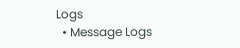Logs
  • Message Logs